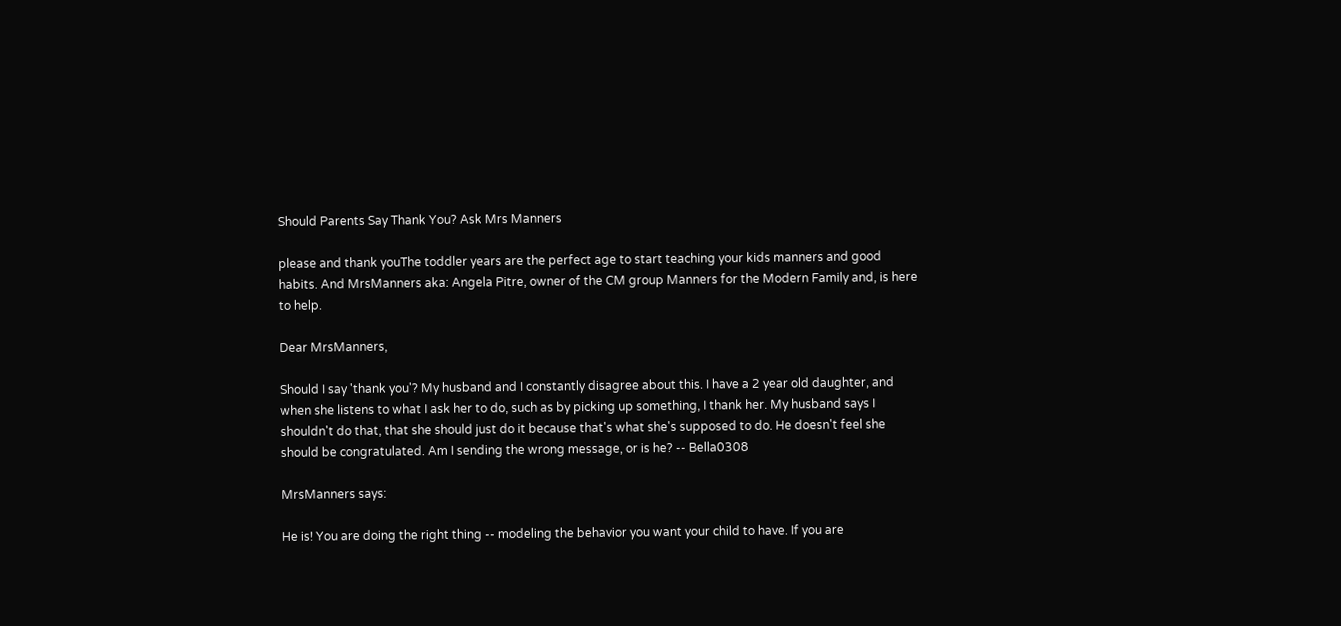Should Parents Say Thank You? Ask Mrs Manners

please and thank youThe toddler years are the perfect age to start teaching your kids manners and good habits. And MrsManners aka: Angela Pitre, owner of the CM group Manners for the Modern Family and, is here to help.

Dear MrsManners,

Should I say 'thank you'? My husband and I constantly disagree about this. I have a 2 year old daughter, and when she listens to what I ask her to do, such as by picking up something, I thank her. My husband says I shouldn't do that, that she should just do it because that's what she's supposed to do. He doesn't feel she should be congratulated. Am I sending the wrong message, or is he? -- Bella0308

MrsManners says:

He is! You are doing the right thing -- modeling the behavior you want your child to have. If you are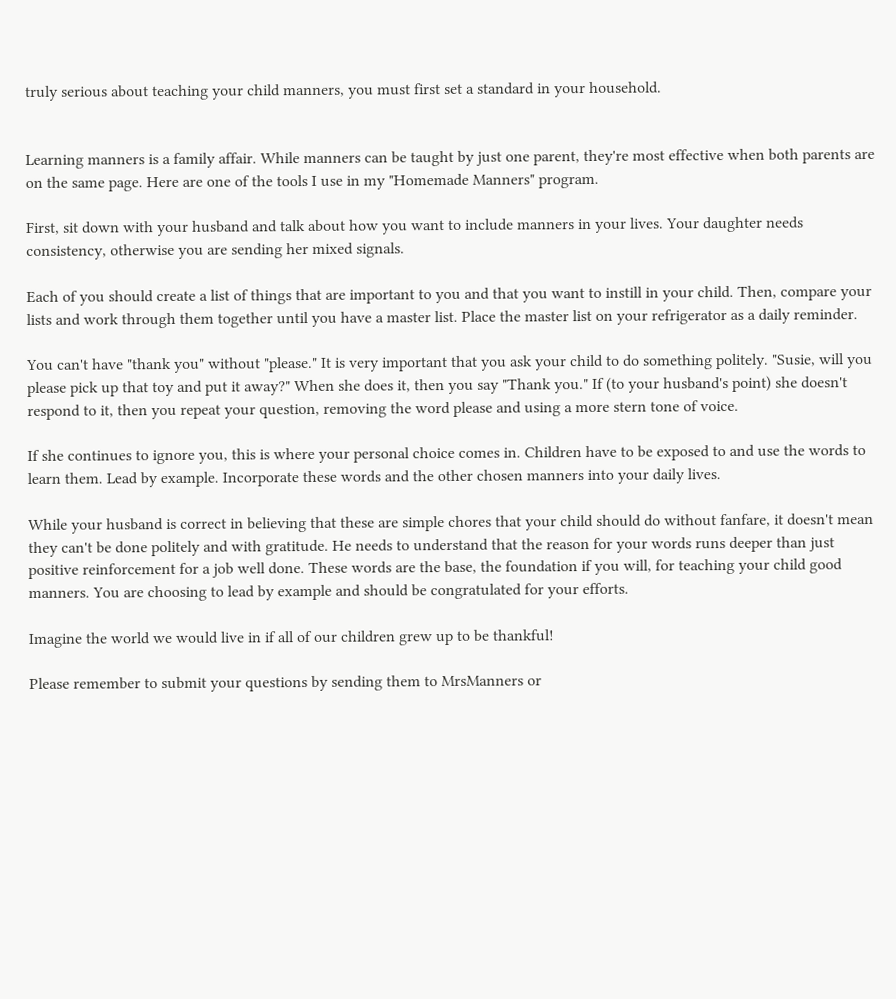truly serious about teaching your child manners, you must first set a standard in your household.


Learning manners is a family affair. While manners can be taught by just one parent, they're most effective when both parents are on the same page. Here are one of the tools I use in my "Homemade Manners" program.

First, sit down with your husband and talk about how you want to include manners in your lives. Your daughter needs consistency, otherwise you are sending her mixed signals.

Each of you should create a list of things that are important to you and that you want to instill in your child. Then, compare your lists and work through them together until you have a master list. Place the master list on your refrigerator as a daily reminder.

You can't have "thank you" without "please." It is very important that you ask your child to do something politely. "Susie, will you please pick up that toy and put it away?" When she does it, then you say "Thank you." If (to your husband's point) she doesn't respond to it, then you repeat your question, removing the word please and using a more stern tone of voice.

If she continues to ignore you, this is where your personal choice comes in. Children have to be exposed to and use the words to learn them. Lead by example. Incorporate these words and the other chosen manners into your daily lives.

While your husband is correct in believing that these are simple chores that your child should do without fanfare, it doesn't mean they can't be done politely and with gratitude. He needs to understand that the reason for your words runs deeper than just positive reinforcement for a job well done. These words are the base, the foundation if you will, for teaching your child good manners. You are choosing to lead by example and should be congratulated for your efforts.

Imagine the world we would live in if all of our children grew up to be thankful!

Please remember to submit your questions by sending them to MrsManners or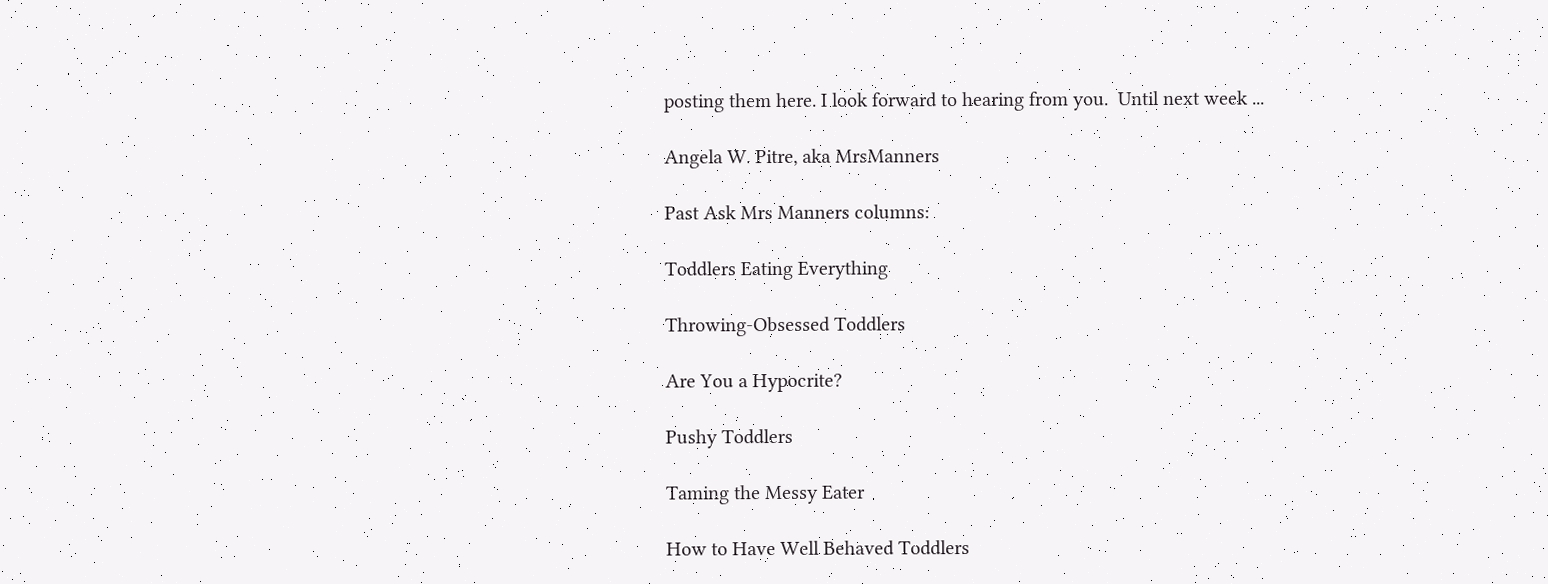posting them here. I look forward to hearing from you.  Until next week ...

Angela W. Pitre, aka MrsManners

Past Ask Mrs Manners columns:

Toddlers Eating Everything

Throwing-Obsessed Toddlers

Are You a Hypocrite?

Pushy Toddlers

Taming the Messy Eater

How to Have Well Behaved Toddlers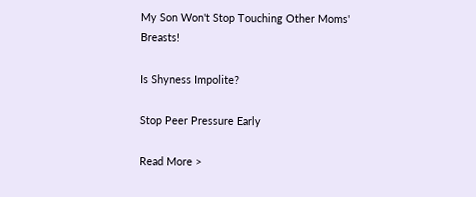My Son Won't Stop Touching Other Moms' Breasts!

Is Shyness Impolite?

Stop Peer Pressure Early

Read More >